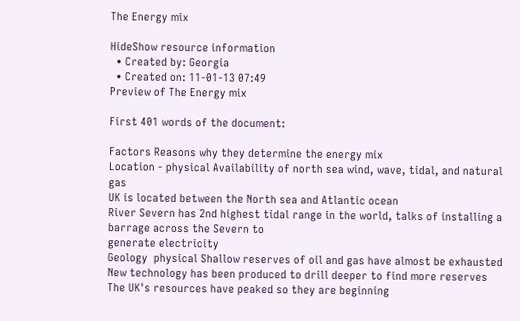The Energy mix

HideShow resource information
  • Created by: Georgia
  • Created on: 11-01-13 07:49
Preview of The Energy mix

First 401 words of the document:

Factors Reasons why they determine the energy mix
Location - physical Availability of north sea wind, wave, tidal, and natural gas
UK is located between the North sea and Atlantic ocean
River Severn has 2nd highest tidal range in the world, talks of installing a barrage across the Severn to
generate electricity
Geology  physical Shallow reserves of oil and gas have almost be exhausted
New technology has been produced to drill deeper to find more reserves
The UK's resources have peaked so they are beginning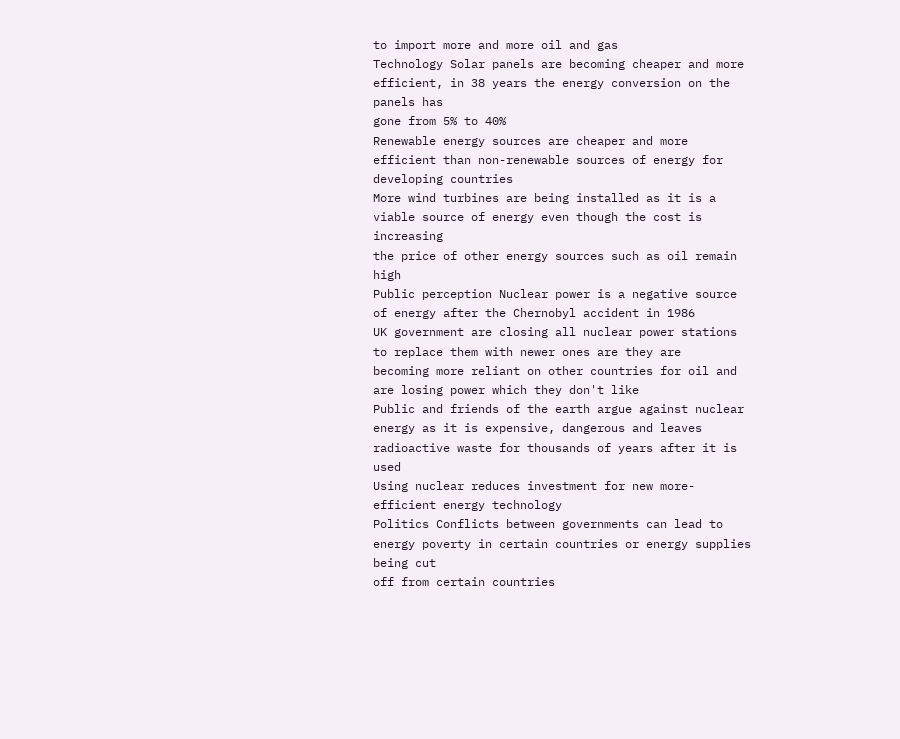to import more and more oil and gas
Technology Solar panels are becoming cheaper and more efficient, in 38 years the energy conversion on the panels has
gone from 5% to 40%
Renewable energy sources are cheaper and more efficient than non-renewable sources of energy for
developing countries
More wind turbines are being installed as it is a viable source of energy even though the cost is increasing
the price of other energy sources such as oil remain high
Public perception Nuclear power is a negative source of energy after the Chernobyl accident in 1986
UK government are closing all nuclear power stations to replace them with newer ones are they are
becoming more reliant on other countries for oil and are losing power which they don't like
Public and friends of the earth argue against nuclear energy as it is expensive, dangerous and leaves
radioactive waste for thousands of years after it is used
Using nuclear reduces investment for new more-efficient energy technology
Politics Conflicts between governments can lead to energy poverty in certain countries or energy supplies being cut
off from certain countries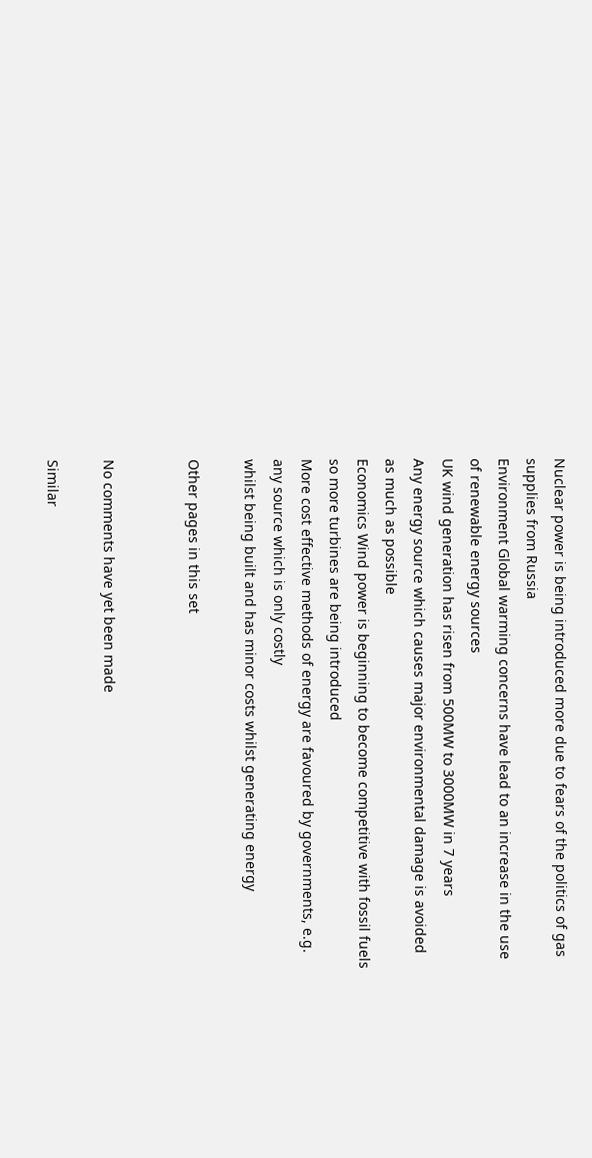Nuclear power is being introduced more due to fears of the politics of gas supplies from Russia
Environment Global warming concerns have lead to an increase in the use of renewable energy sources
UK wind generation has risen from 500MW to 3000MW in 7 years
Any energy source which causes major environmental damage is avoided as much as possible
Economics Wind power is beginning to become competitive with fossil fuels so more turbines are being introduced
More cost effective methods of energy are favoured by governments, e.g. any source which is only costly
whilst being built and has minor costs whilst generating energy

Other pages in this set


No comments have yet been made

Similar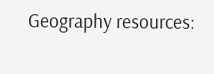Geography resources: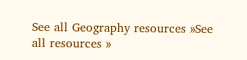See all Geography resources »See all resources »